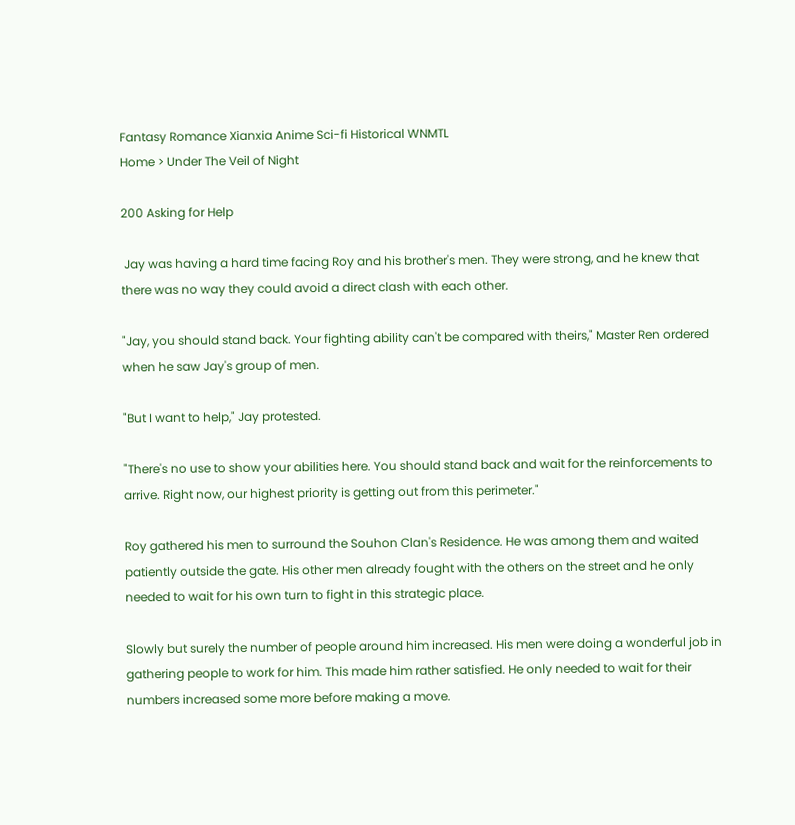Fantasy Romance Xianxia Anime Sci-fi Historical WNMTL
Home > Under The Veil of Night

200 Asking for Help

 Jay was having a hard time facing Roy and his brother's men. They were strong, and he knew that there was no way they could avoid a direct clash with each other.

"Jay, you should stand back. Your fighting ability can't be compared with theirs," Master Ren ordered when he saw Jay's group of men.

"But I want to help," Jay protested.

"There's no use to show your abilities here. You should stand back and wait for the reinforcements to arrive. Right now, our highest priority is getting out from this perimeter."

Roy gathered his men to surround the Souhon Clan's Residence. He was among them and waited patiently outside the gate. His other men already fought with the others on the street and he only needed to wait for his own turn to fight in this strategic place.

Slowly but surely the number of people around him increased. His men were doing a wonderful job in gathering people to work for him. This made him rather satisfied. He only needed to wait for their numbers increased some more before making a move.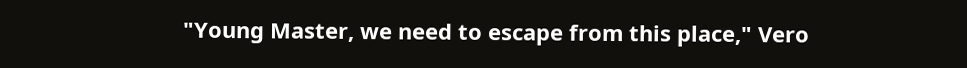"Young Master, we need to escape from this place," Vero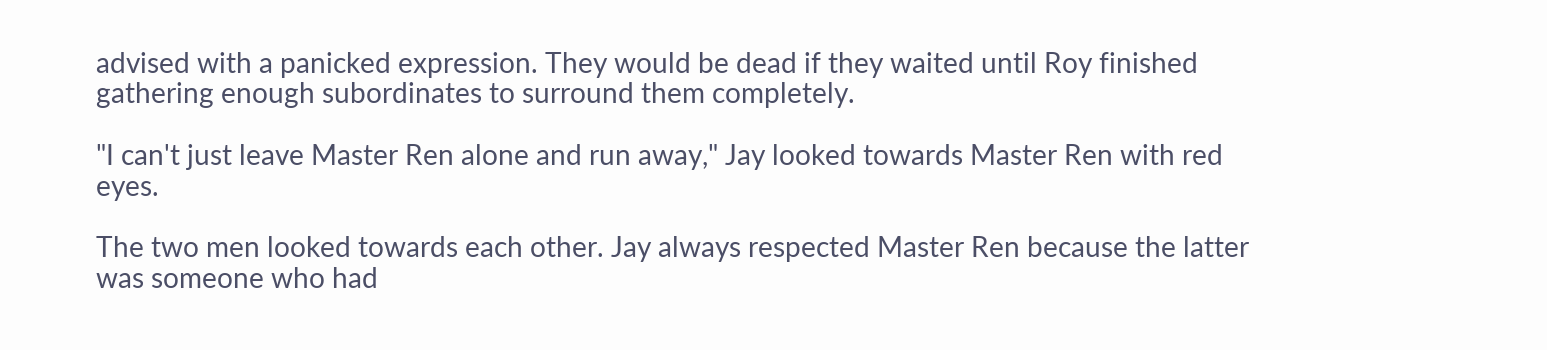advised with a panicked expression. They would be dead if they waited until Roy finished gathering enough subordinates to surround them completely.

"I can't just leave Master Ren alone and run away," Jay looked towards Master Ren with red eyes.

The two men looked towards each other. Jay always respected Master Ren because the latter was someone who had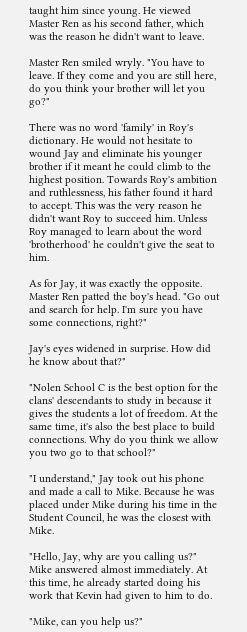taught him since young. He viewed Master Ren as his second father, which was the reason he didn't want to leave.

Master Ren smiled wryly. "You have to leave. If they come and you are still here, do you think your brother will let you go?"

There was no word 'family' in Roy's dictionary. He would not hesitate to wound Jay and eliminate his younger brother if it meant he could climb to the highest position. Towards Roy's ambition and ruthlessness, his father found it hard to accept. This was the very reason he didn't want Roy to succeed him. Unless Roy managed to learn about the word 'brotherhood' he couldn't give the seat to him.

As for Jay, it was exactly the opposite. Master Ren patted the boy's head. "Go out and search for help. I'm sure you have some connections, right?"

Jay's eyes widened in surprise. How did he know about that?"

"Nolen School C is the best option for the clans' descendants to study in because it gives the students a lot of freedom. At the same time, it's also the best place to build connections. Why do you think we allow you two go to that school?"

"I understand," Jay took out his phone and made a call to Mike. Because he was placed under Mike during his time in the Student Council, he was the closest with Mike.

"Hello, Jay, why are you calling us?" Mike answered almost immediately. At this time, he already started doing his work that Kevin had given to him to do.

"Mike, can you help us?"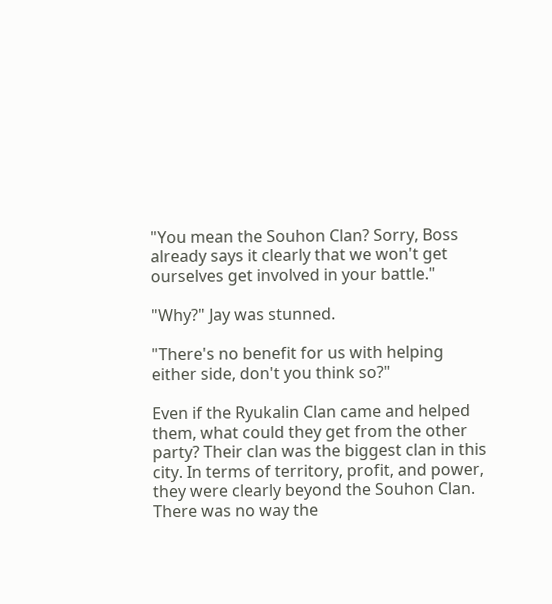"You mean the Souhon Clan? Sorry, Boss already says it clearly that we won't get ourselves get involved in your battle."

"Why?" Jay was stunned.

"There's no benefit for us with helping either side, don't you think so?"

Even if the Ryukalin Clan came and helped them, what could they get from the other party? Their clan was the biggest clan in this city. In terms of territory, profit, and power, they were clearly beyond the Souhon Clan. There was no way the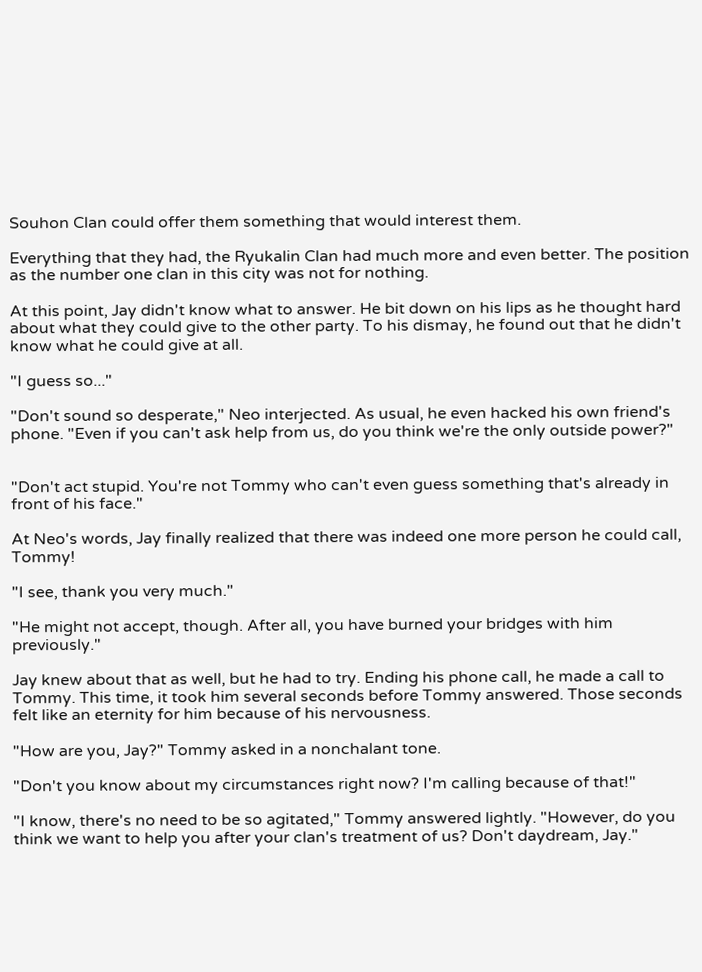Souhon Clan could offer them something that would interest them.

Everything that they had, the Ryukalin Clan had much more and even better. The position as the number one clan in this city was not for nothing.

At this point, Jay didn't know what to answer. He bit down on his lips as he thought hard about what they could give to the other party. To his dismay, he found out that he didn't know what he could give at all.

"I guess so..."

"Don't sound so desperate," Neo interjected. As usual, he even hacked his own friend's phone. "Even if you can't ask help from us, do you think we're the only outside power?"


"Don't act stupid. You're not Tommy who can't even guess something that's already in front of his face."

At Neo's words, Jay finally realized that there was indeed one more person he could call, Tommy!

"I see, thank you very much."

"He might not accept, though. After all, you have burned your bridges with him previously."

Jay knew about that as well, but he had to try. Ending his phone call, he made a call to Tommy. This time, it took him several seconds before Tommy answered. Those seconds felt like an eternity for him because of his nervousness.

"How are you, Jay?" Tommy asked in a nonchalant tone.

"Don't you know about my circumstances right now? I'm calling because of that!"

"I know, there's no need to be so agitated," Tommy answered lightly. "However, do you think we want to help you after your clan's treatment of us? Don't daydream, Jay."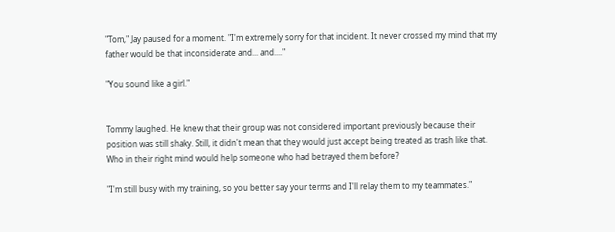"Tom," Jay paused for a moment. "I'm extremely sorry for that incident. It never crossed my mind that my father would be that inconsiderate and... and...."

"You sound like a girl."


Tommy laughed. He knew that their group was not considered important previously because their position was still shaky. Still, it didn't mean that they would just accept being treated as trash like that. Who in their right mind would help someone who had betrayed them before?

"I'm still busy with my training, so you better say your terms and I'll relay them to my teammates."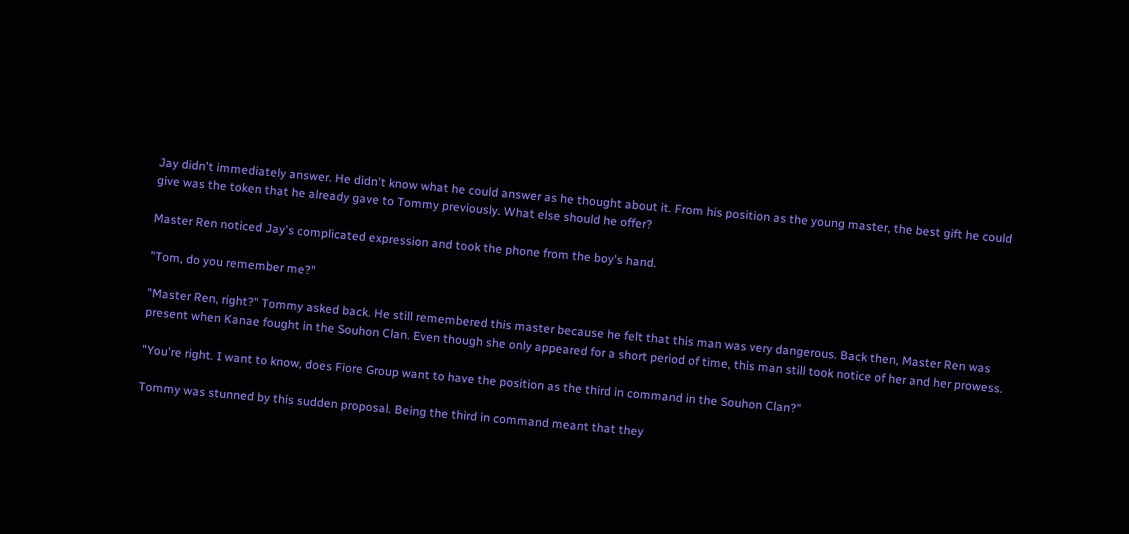Jay didn't immediately answer. He didn't know what he could answer as he thought about it. From his position as the young master, the best gift he could give was the token that he already gave to Tommy previously. What else should he offer?

Master Ren noticed Jay's complicated expression and took the phone from the boy's hand.

"Tom, do you remember me?"

"Master Ren, right?" Tommy asked back. He still remembered this master because he felt that this man was very dangerous. Back then, Master Ren was present when Kanae fought in the Souhon Clan. Even though she only appeared for a short period of time, this man still took notice of her and her prowess.

"You're right. I want to know, does Fiore Group want to have the position as the third in command in the Souhon Clan?"

Tommy was stunned by this sudden proposal. Being the third in command meant that they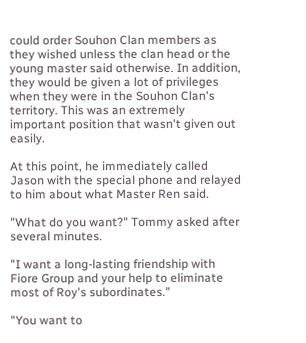could order Souhon Clan members as they wished unless the clan head or the young master said otherwise. In addition, they would be given a lot of privileges when they were in the Souhon Clan's territory. This was an extremely important position that wasn't given out easily.

At this point, he immediately called Jason with the special phone and relayed to him about what Master Ren said.

"What do you want?" Tommy asked after several minutes.

"I want a long-lasting friendship with Fiore Group and your help to eliminate most of Roy's subordinates."

"You want to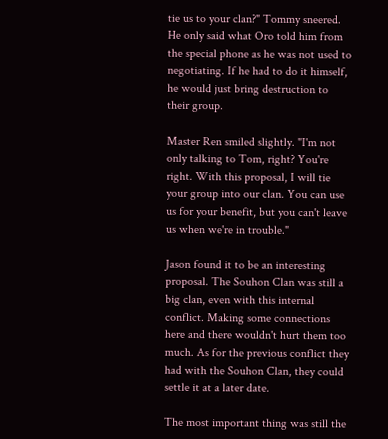tie us to your clan?" Tommy sneered. He only said what Oro told him from the special phone as he was not used to negotiating. If he had to do it himself, he would just bring destruction to their group.

Master Ren smiled slightly. "I'm not only talking to Tom, right? You're right. With this proposal, I will tie your group into our clan. You can use us for your benefit, but you can't leave us when we're in trouble."

Jason found it to be an interesting proposal. The Souhon Clan was still a big clan, even with this internal conflict. Making some connections here and there wouldn't hurt them too much. As for the previous conflict they had with the Souhon Clan, they could settle it at a later date.

The most important thing was still the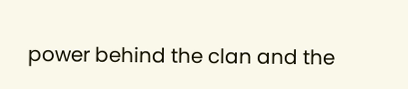power behind the clan and the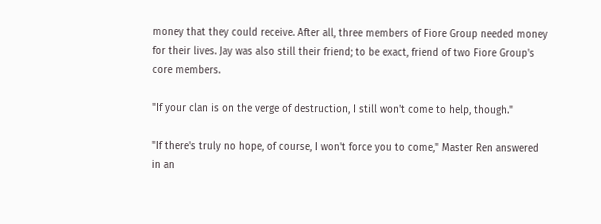money that they could receive. After all, three members of Fiore Group needed money for their lives. Jay was also still their friend; to be exact, friend of two Fiore Group's core members.

"If your clan is on the verge of destruction, I still won't come to help, though."

"If there's truly no hope, of course, I won't force you to come," Master Ren answered in an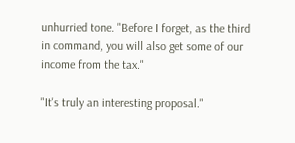unhurried tone. "Before I forget, as the third in command, you will also get some of our income from the tax."

"It's truly an interesting proposal."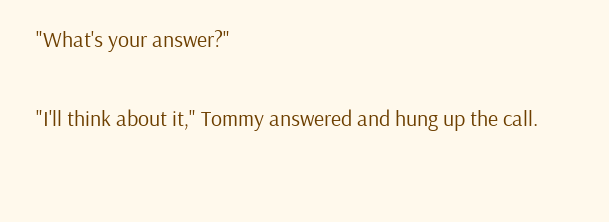"What's your answer?"

"I'll think about it," Tommy answered and hung up the call.